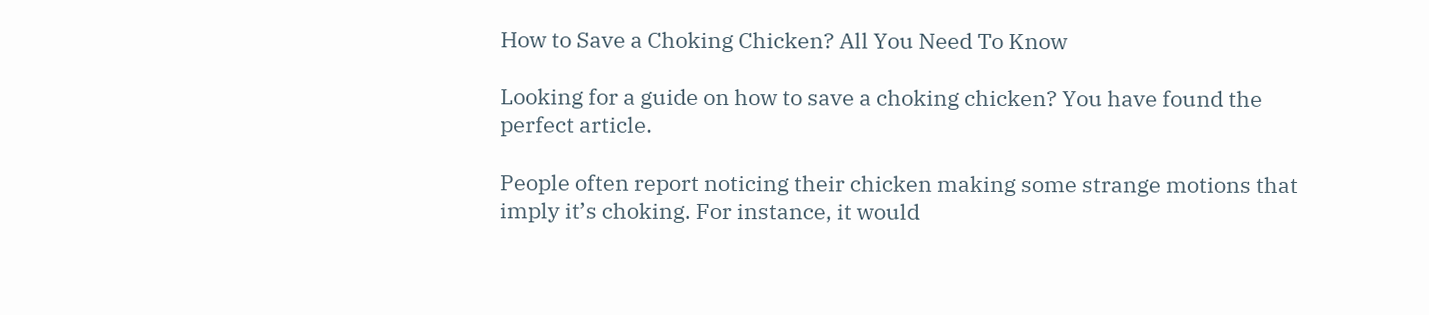How to Save a Choking Chicken? All You Need To Know

Looking for a guide on how to save a choking chicken? You have found the perfect article.

People often report noticing their chicken making some strange motions that imply it’s choking. For instance, it would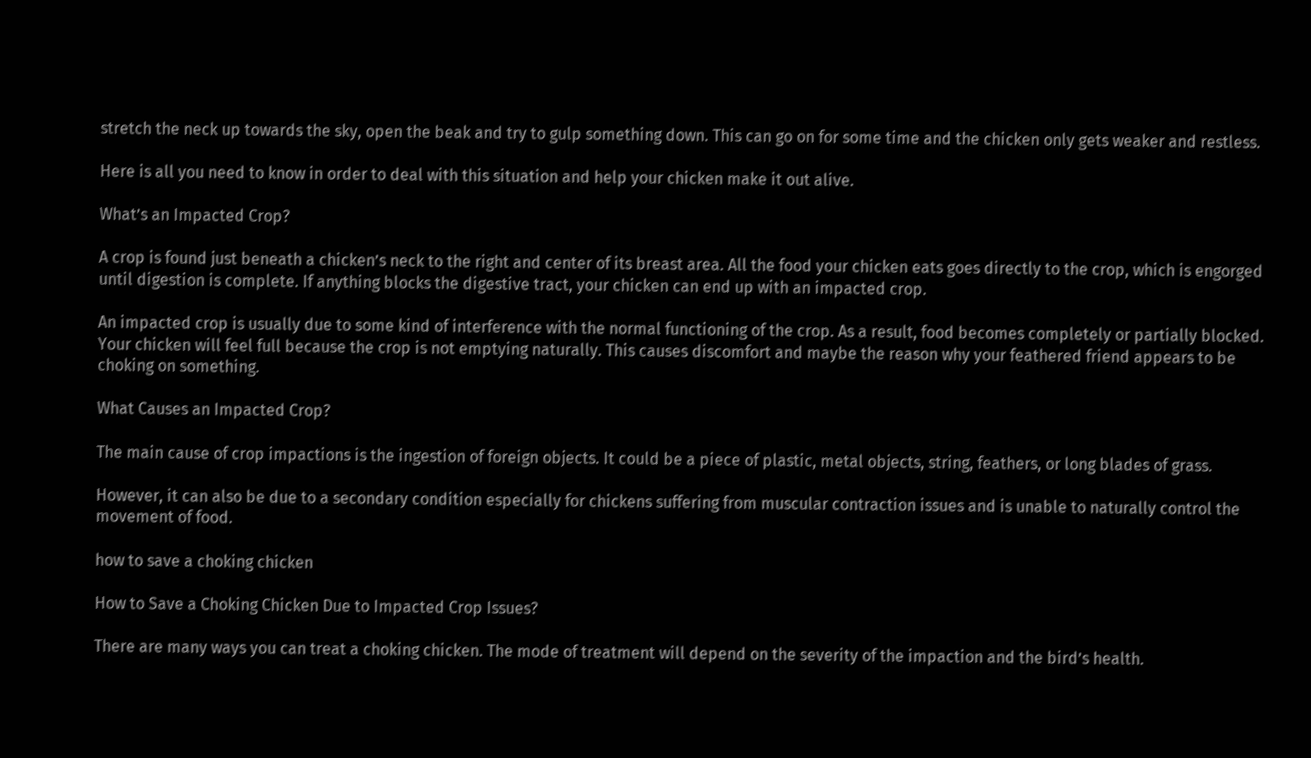stretch the neck up towards the sky, open the beak and try to gulp something down. This can go on for some time and the chicken only gets weaker and restless.

Here is all you need to know in order to deal with this situation and help your chicken make it out alive.

What’s an Impacted Crop?

A crop is found just beneath a chicken’s neck to the right and center of its breast area. All the food your chicken eats goes directly to the crop, which is engorged until digestion is complete. If anything blocks the digestive tract, your chicken can end up with an impacted crop.

An impacted crop is usually due to some kind of interference with the normal functioning of the crop. As a result, food becomes completely or partially blocked. Your chicken will feel full because the crop is not emptying naturally. This causes discomfort and maybe the reason why your feathered friend appears to be choking on something.

What Causes an Impacted Crop?

The main cause of crop impactions is the ingestion of foreign objects. It could be a piece of plastic, metal objects, string, feathers, or long blades of grass.

However, it can also be due to a secondary condition especially for chickens suffering from muscular contraction issues and is unable to naturally control the movement of food.

how to save a choking chicken

How to Save a Choking Chicken Due to Impacted Crop Issues?

There are many ways you can treat a choking chicken. The mode of treatment will depend on the severity of the impaction and the bird’s health.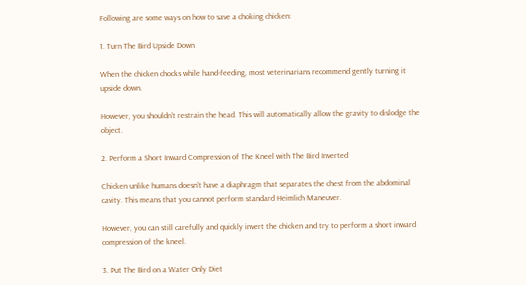Following are some ways on how to save a choking chicken:

1. Turn The Bird Upside Down

When the chicken chocks while hand-feeding, most veterinarians recommend gently turning it upside down.

However, you shouldn’t restrain the head. This will automatically allow the gravity to dislodge the object.

2. Perform a Short Inward Compression of The Kneel with The Bird Inverted

Chicken unlike humans doesn’t have a diaphragm that separates the chest from the abdominal cavity. This means that you cannot perform standard Heimlich Maneuver.

However, you can still carefully and quickly invert the chicken and try to perform a short inward compression of the kneel.

3. Put The Bird on a Water Only Diet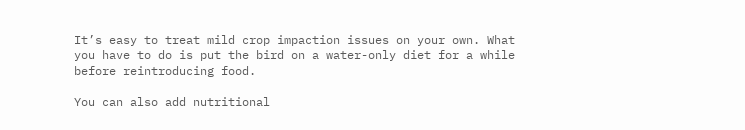It’s easy to treat mild crop impaction issues on your own. What you have to do is put the bird on a water-only diet for a while before reintroducing food.

You can also add nutritional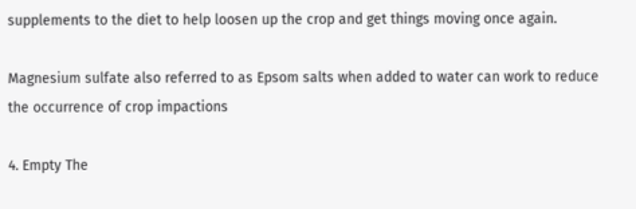supplements to the diet to help loosen up the crop and get things moving once again.

Magnesium sulfate also referred to as Epsom salts when added to water can work to reduce the occurrence of crop impactions

4. Empty The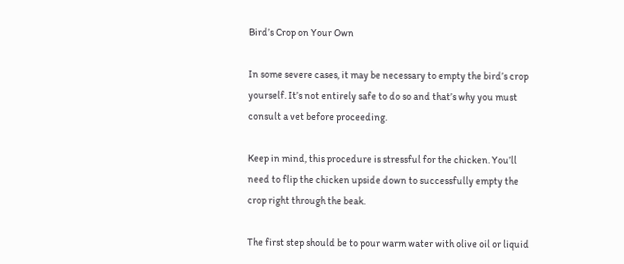Bird’s Crop on Your Own

In some severe cases, it may be necessary to empty the bird’s crop yourself. It’s not entirely safe to do so and that’s why you must consult a vet before proceeding.

Keep in mind, this procedure is stressful for the chicken. You’ll need to flip the chicken upside down to successfully empty the crop right through the beak.

The first step should be to pour warm water with olive oil or liquid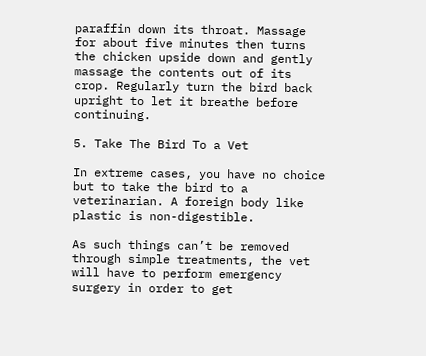paraffin down its throat. Massage for about five minutes then turns the chicken upside down and gently massage the contents out of its crop. Regularly turn the bird back upright to let it breathe before continuing.

5. Take The Bird To a Vet

In extreme cases, you have no choice but to take the bird to a veterinarian. A foreign body like plastic is non-digestible.

As such things can’t be removed through simple treatments, the vet will have to perform emergency surgery in order to get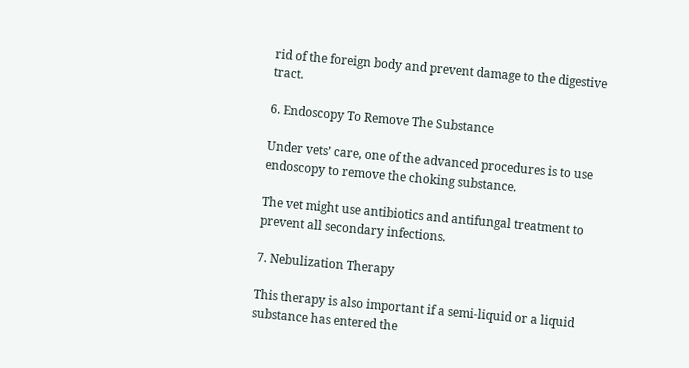rid of the foreign body and prevent damage to the digestive tract.

6. Endoscopy To Remove The Substance

Under vets’ care, one of the advanced procedures is to use endoscopy to remove the choking substance.

The vet might use antibiotics and antifungal treatment to prevent all secondary infections.

7. Nebulization Therapy

This therapy is also important if a semi-liquid or a liquid substance has entered the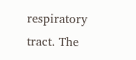respiratory tract. The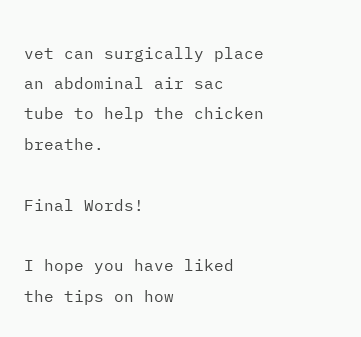vet can surgically place an abdominal air sac tube to help the chicken breathe.

Final Words!

I hope you have liked the tips on how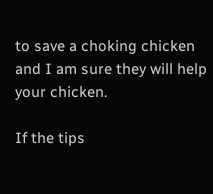to save a choking chicken and I am sure they will help your chicken.

If the tips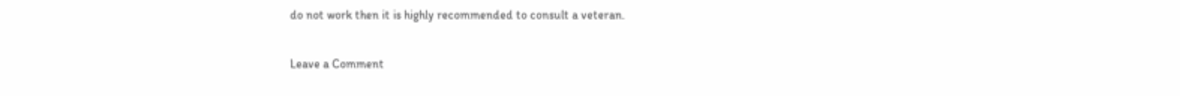do not work then it is highly recommended to consult a veteran.

Leave a Comment